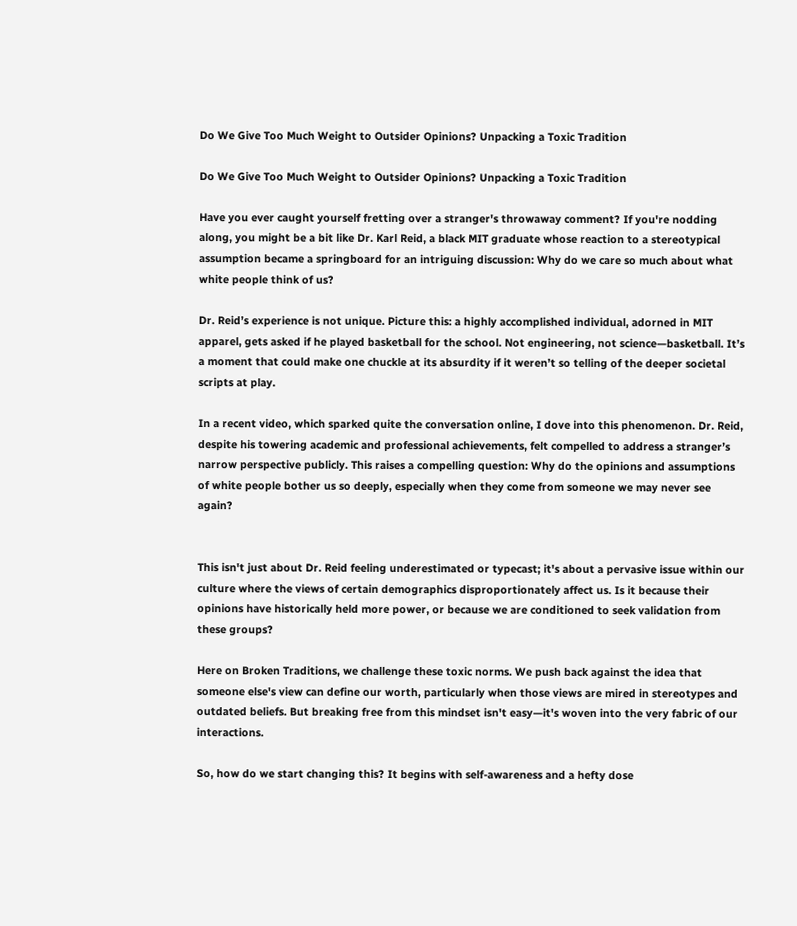Do We Give Too Much Weight to Outsider Opinions? Unpacking a Toxic Tradition

Do We Give Too Much Weight to Outsider Opinions? Unpacking a Toxic Tradition

Have you ever caught yourself fretting over a stranger's throwaway comment? If you're nodding along, you might be a bit like Dr. Karl Reid, a black MIT graduate whose reaction to a stereotypical assumption became a springboard for an intriguing discussion: Why do we care so much about what white people think of us?

Dr. Reid’s experience is not unique. Picture this: a highly accomplished individual, adorned in MIT apparel, gets asked if he played basketball for the school. Not engineering, not science—basketball. It’s a moment that could make one chuckle at its absurdity if it weren’t so telling of the deeper societal scripts at play.

In a recent video, which sparked quite the conversation online, I dove into this phenomenon. Dr. Reid, despite his towering academic and professional achievements, felt compelled to address a stranger’s narrow perspective publicly. This raises a compelling question: Why do the opinions and assumptions of white people bother us so deeply, especially when they come from someone we may never see again?


This isn't just about Dr. Reid feeling underestimated or typecast; it's about a pervasive issue within our culture where the views of certain demographics disproportionately affect us. Is it because their opinions have historically held more power, or because we are conditioned to seek validation from these groups?

Here on Broken Traditions, we challenge these toxic norms. We push back against the idea that someone else's view can define our worth, particularly when those views are mired in stereotypes and outdated beliefs. But breaking free from this mindset isn't easy—it's woven into the very fabric of our interactions.

So, how do we start changing this? It begins with self-awareness and a hefty dose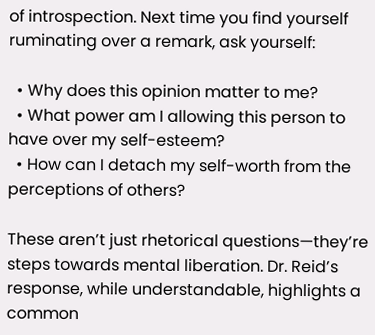of introspection. Next time you find yourself ruminating over a remark, ask yourself:

  • Why does this opinion matter to me?
  • What power am I allowing this person to have over my self-esteem?
  • How can I detach my self-worth from the perceptions of others?

These aren’t just rhetorical questions—they’re steps towards mental liberation. Dr. Reid’s response, while understandable, highlights a common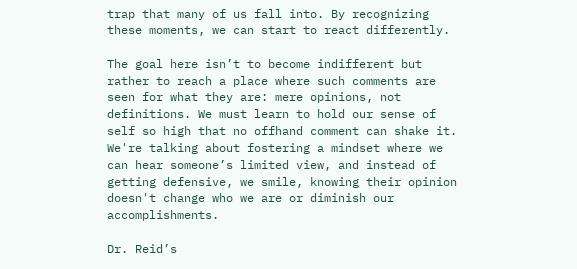trap that many of us fall into. By recognizing these moments, we can start to react differently.

The goal here isn’t to become indifferent but rather to reach a place where such comments are seen for what they are: mere opinions, not definitions. We must learn to hold our sense of self so high that no offhand comment can shake it. We're talking about fostering a mindset where we can hear someone’s limited view, and instead of getting defensive, we smile, knowing their opinion doesn't change who we are or diminish our accomplishments.

Dr. Reid’s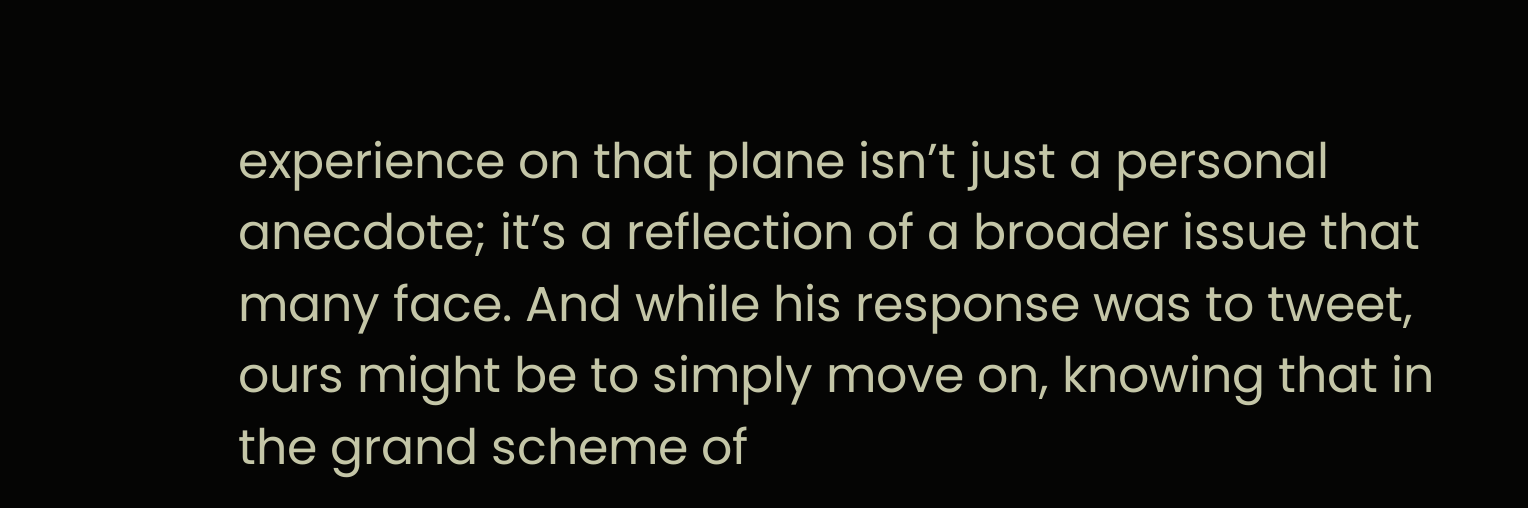experience on that plane isn’t just a personal anecdote; it’s a reflection of a broader issue that many face. And while his response was to tweet, ours might be to simply move on, knowing that in the grand scheme of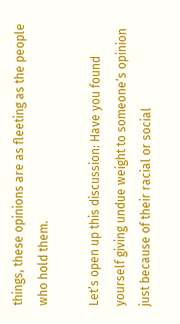things, these opinions are as fleeting as the people who hold them.

Let’s open up this discussion: Have you found yourself giving undue weight to someone’s opinion just because of their racial or social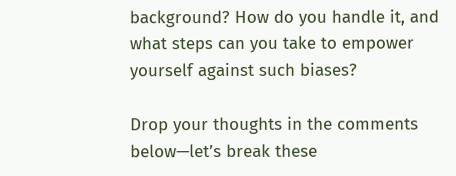background? How do you handle it, and what steps can you take to empower yourself against such biases?

Drop your thoughts in the comments below—let’s break these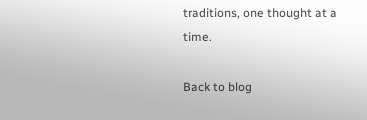traditions, one thought at a time.

Back to blog